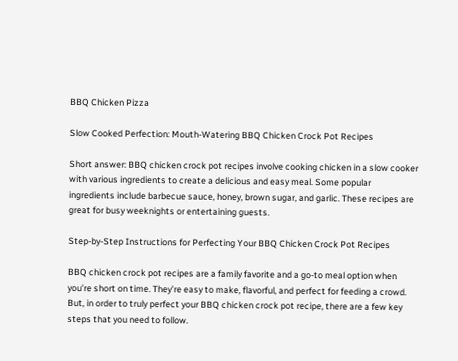BBQ Chicken Pizza

Slow Cooked Perfection: Mouth-Watering BBQ Chicken Crock Pot Recipes

Short answer: BBQ chicken crock pot recipes involve cooking chicken in a slow cooker with various ingredients to create a delicious and easy meal. Some popular ingredients include barbecue sauce, honey, brown sugar, and garlic. These recipes are great for busy weeknights or entertaining guests.

Step-by-Step Instructions for Perfecting Your BBQ Chicken Crock Pot Recipes

BBQ chicken crock pot recipes are a family favorite and a go-to meal option when you’re short on time. They’re easy to make, flavorful, and perfect for feeding a crowd. But, in order to truly perfect your BBQ chicken crock pot recipe, there are a few key steps that you need to follow.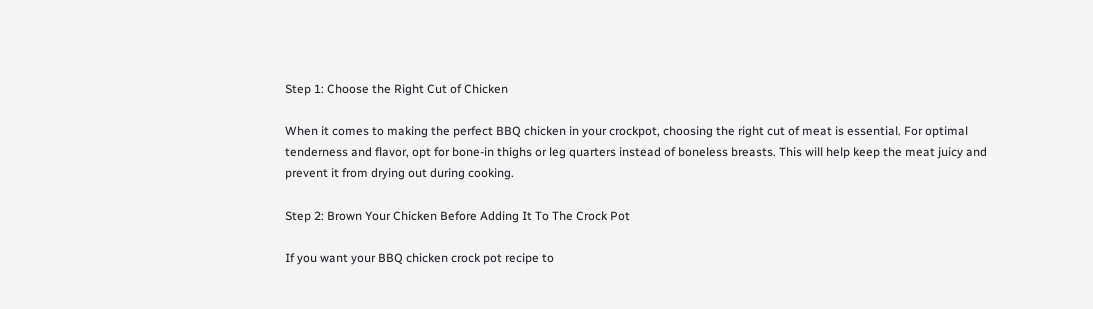Step 1: Choose the Right Cut of Chicken

When it comes to making the perfect BBQ chicken in your crockpot, choosing the right cut of meat is essential. For optimal tenderness and flavor, opt for bone-in thighs or leg quarters instead of boneless breasts. This will help keep the meat juicy and prevent it from drying out during cooking.

Step 2: Brown Your Chicken Before Adding It To The Crock Pot

If you want your BBQ chicken crock pot recipe to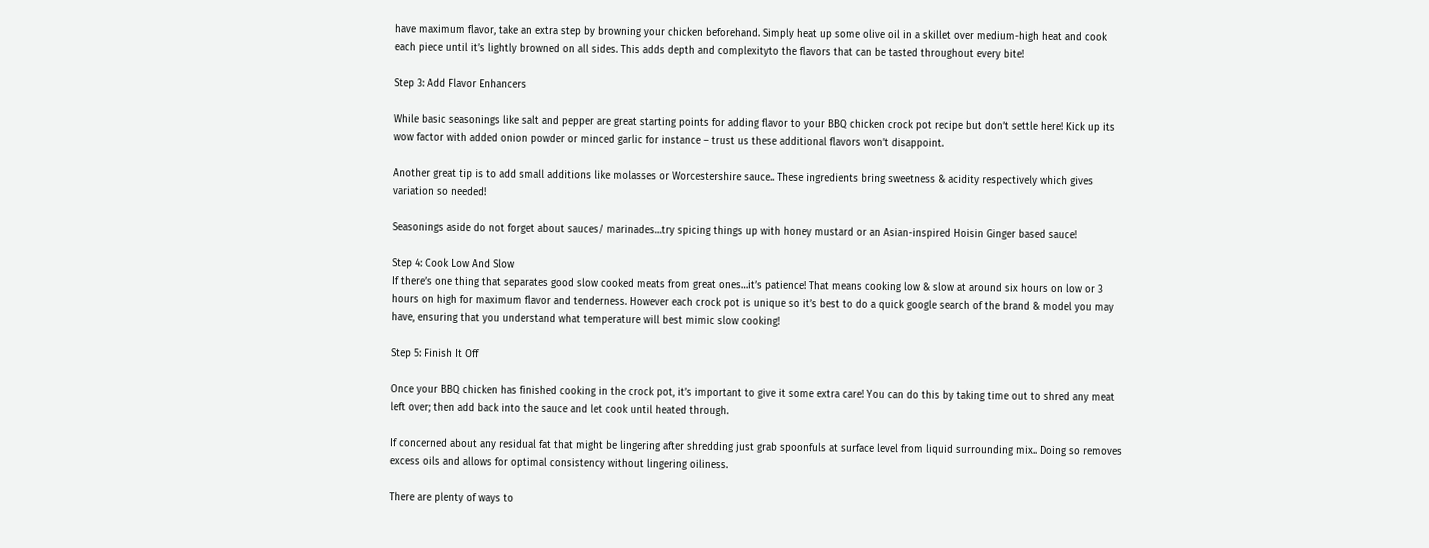have maximum flavor, take an extra step by browning your chicken beforehand. Simply heat up some olive oil in a skillet over medium-high heat and cook each piece until it’s lightly browned on all sides. This adds depth and complexityto the flavors that can be tasted throughout every bite!

Step 3: Add Flavor Enhancers

While basic seasonings like salt and pepper are great starting points for adding flavor to your BBQ chicken crock pot recipe but don’t settle here! Kick up its wow factor with added onion powder or minced garlic for instance – trust us these additional flavors won’t disappoint.

Another great tip is to add small additions like molasses or Worcestershire sauce.. These ingredients bring sweetness & acidity respectively which gives variation so needed!

Seasonings aside do not forget about sauces/ marinades…try spicing things up with honey mustard or an Asian-inspired Hoisin Ginger based sauce!

Step 4: Cook Low And Slow
If there’s one thing that separates good slow cooked meats from great ones…it’s patience! That means cooking low & slow at around six hours on low or 3 hours on high for maximum flavor and tenderness. However each crock pot is unique so it’s best to do a quick google search of the brand & model you may have, ensuring that you understand what temperature will best mimic slow cooking!

Step 5: Finish It Off

Once your BBQ chicken has finished cooking in the crock pot, it’s important to give it some extra care! You can do this by taking time out to shred any meat left over; then add back into the sauce and let cook until heated through.

If concerned about any residual fat that might be lingering after shredding just grab spoonfuls at surface level from liquid surrounding mix.. Doing so removes excess oils and allows for optimal consistency without lingering oiliness.

There are plenty of ways to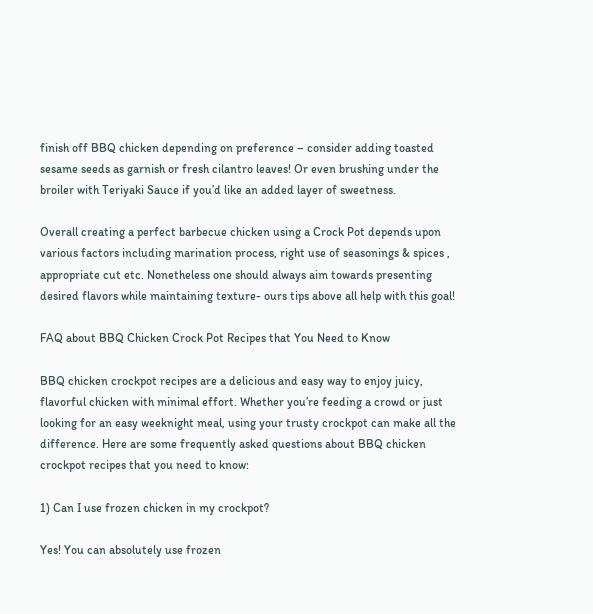finish off BBQ chicken depending on preference – consider adding toasted sesame seeds as garnish or fresh cilantro leaves! Or even brushing under the broiler with Teriyaki Sauce if you’d like an added layer of sweetness.

Overall creating a perfect barbecue chicken using a Crock Pot depends upon various factors including marination process, right use of seasonings & spices , appropriate cut etc. Nonetheless one should always aim towards presenting desired flavors while maintaining texture- ours tips above all help with this goal!

FAQ about BBQ Chicken Crock Pot Recipes that You Need to Know

BBQ chicken crockpot recipes are a delicious and easy way to enjoy juicy, flavorful chicken with minimal effort. Whether you’re feeding a crowd or just looking for an easy weeknight meal, using your trusty crockpot can make all the difference. Here are some frequently asked questions about BBQ chicken crockpot recipes that you need to know:

1) Can I use frozen chicken in my crockpot?

Yes! You can absolutely use frozen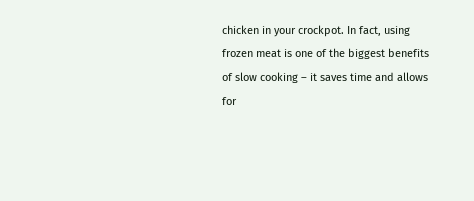chicken in your crockpot. In fact, using frozen meat is one of the biggest benefits of slow cooking – it saves time and allows for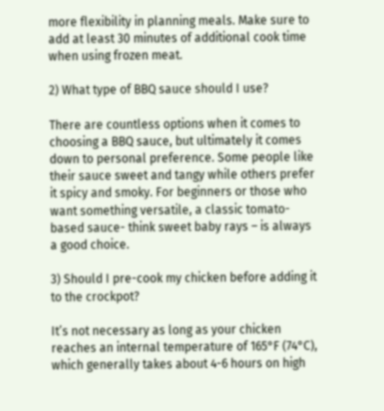more flexibility in planning meals. Make sure to add at least 30 minutes of additional cook time when using frozen meat.

2) What type of BBQ sauce should I use?

There are countless options when it comes to choosing a BBQ sauce, but ultimately it comes down to personal preference. Some people like their sauce sweet and tangy while others prefer it spicy and smoky. For beginners or those who want something versatile, a classic tomato-based sauce- think sweet baby rays – is always a good choice.

3) Should I pre-cook my chicken before adding it to the crockpot?

It’s not necessary as long as your chicken reaches an internal temperature of 165°F (74°C), which generally takes about 4-6 hours on high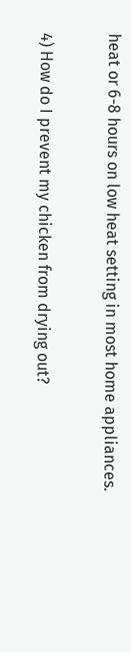heat or 6-8 hours on low heat setting in most home appliances.

4) How do I prevent my chicken from drying out?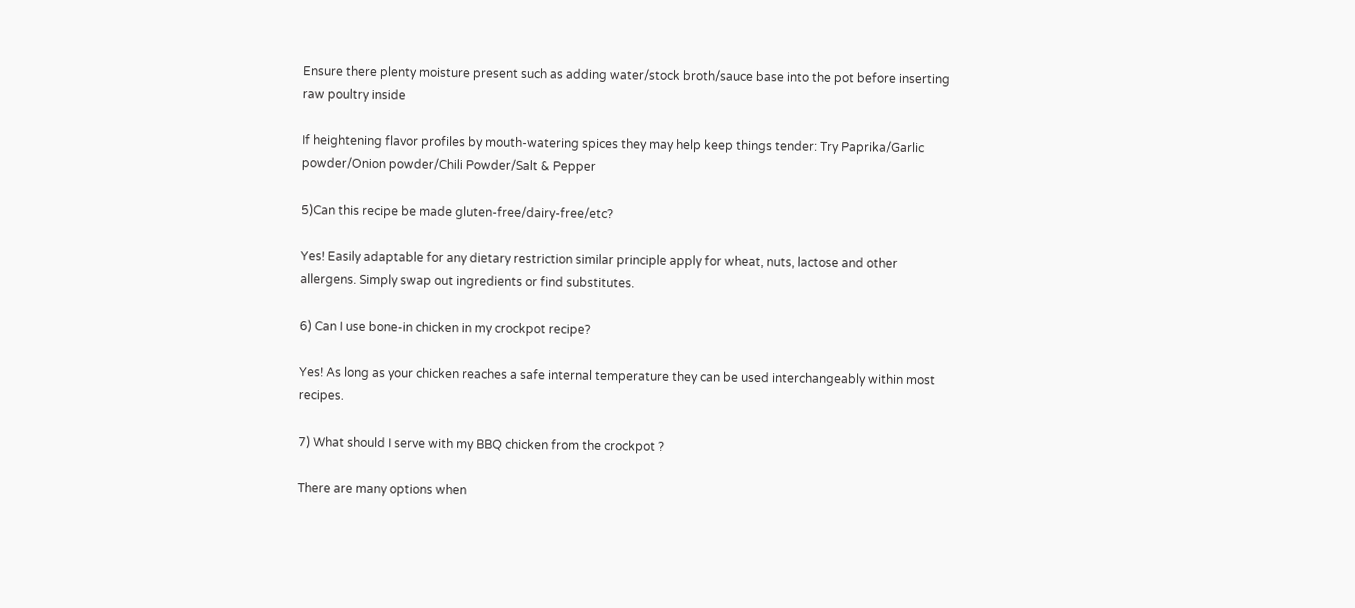Ensure there plenty moisture present such as adding water/stock broth/sauce base into the pot before inserting raw poultry inside

If heightening flavor profiles by mouth-watering spices they may help keep things tender: Try Paprika/Garlic powder/Onion powder/Chili Powder/Salt & Pepper

5)Can this recipe be made gluten-free/dairy-free/etc?

Yes! Easily adaptable for any dietary restriction similar principle apply for wheat, nuts, lactose and other allergens. Simply swap out ingredients or find substitutes.

6) Can I use bone-in chicken in my crockpot recipe?

Yes! As long as your chicken reaches a safe internal temperature they can be used interchangeably within most recipes.

7) What should I serve with my BBQ chicken from the crockpot ?

There are many options when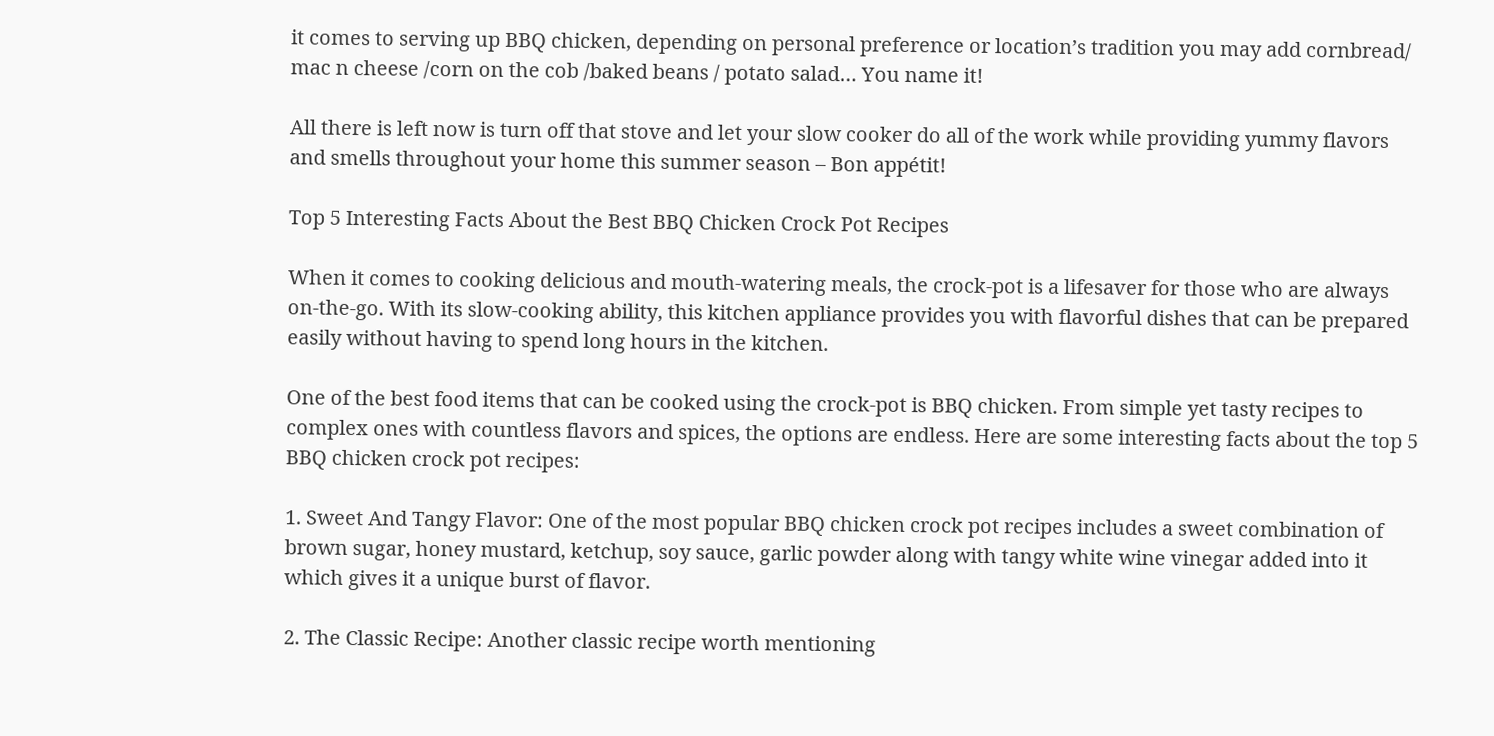it comes to serving up BBQ chicken, depending on personal preference or location’s tradition you may add cornbread/ mac n cheese /corn on the cob /baked beans / potato salad… You name it!

All there is left now is turn off that stove and let your slow cooker do all of the work while providing yummy flavors and smells throughout your home this summer season – Bon appétit!

Top 5 Interesting Facts About the Best BBQ Chicken Crock Pot Recipes

When it comes to cooking delicious and mouth-watering meals, the crock-pot is a lifesaver for those who are always on-the-go. With its slow-cooking ability, this kitchen appliance provides you with flavorful dishes that can be prepared easily without having to spend long hours in the kitchen.

One of the best food items that can be cooked using the crock-pot is BBQ chicken. From simple yet tasty recipes to complex ones with countless flavors and spices, the options are endless. Here are some interesting facts about the top 5 BBQ chicken crock pot recipes:

1. Sweet And Tangy Flavor: One of the most popular BBQ chicken crock pot recipes includes a sweet combination of brown sugar, honey mustard, ketchup, soy sauce, garlic powder along with tangy white wine vinegar added into it which gives it a unique burst of flavor.

2. The Classic Recipe: Another classic recipe worth mentioning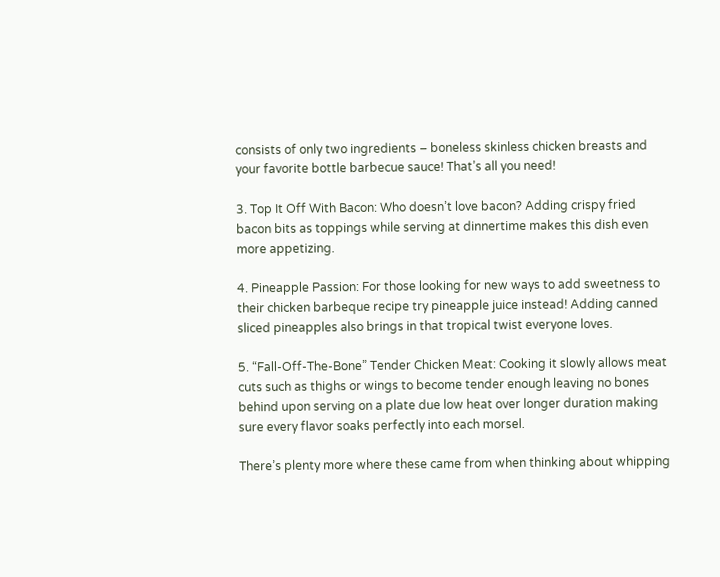consists of only two ingredients – boneless skinless chicken breasts and your favorite bottle barbecue sauce! That’s all you need!

3. Top It Off With Bacon: Who doesn’t love bacon? Adding crispy fried bacon bits as toppings while serving at dinnertime makes this dish even more appetizing.

4. Pineapple Passion: For those looking for new ways to add sweetness to their chicken barbeque recipe try pineapple juice instead! Adding canned sliced pineapples also brings in that tropical twist everyone loves.

5. “Fall-Off-The-Bone” Tender Chicken Meat: Cooking it slowly allows meat cuts such as thighs or wings to become tender enough leaving no bones behind upon serving on a plate due low heat over longer duration making sure every flavor soaks perfectly into each morsel.

There’s plenty more where these came from when thinking about whipping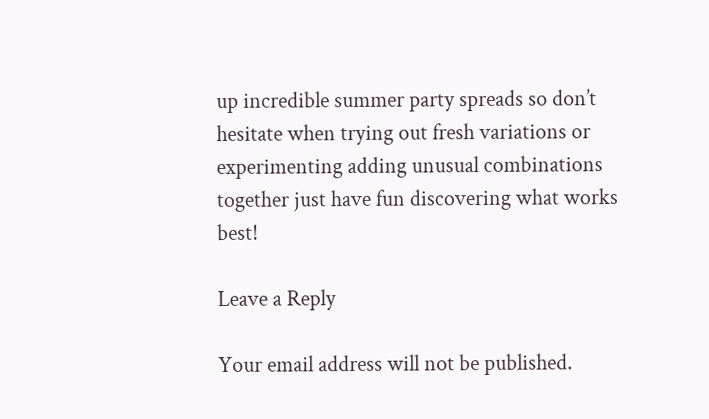up incredible summer party spreads so don’t hesitate when trying out fresh variations or experimenting adding unusual combinations together just have fun discovering what works best!

Leave a Reply

Your email address will not be published.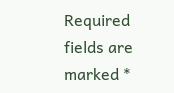Required fields are marked *